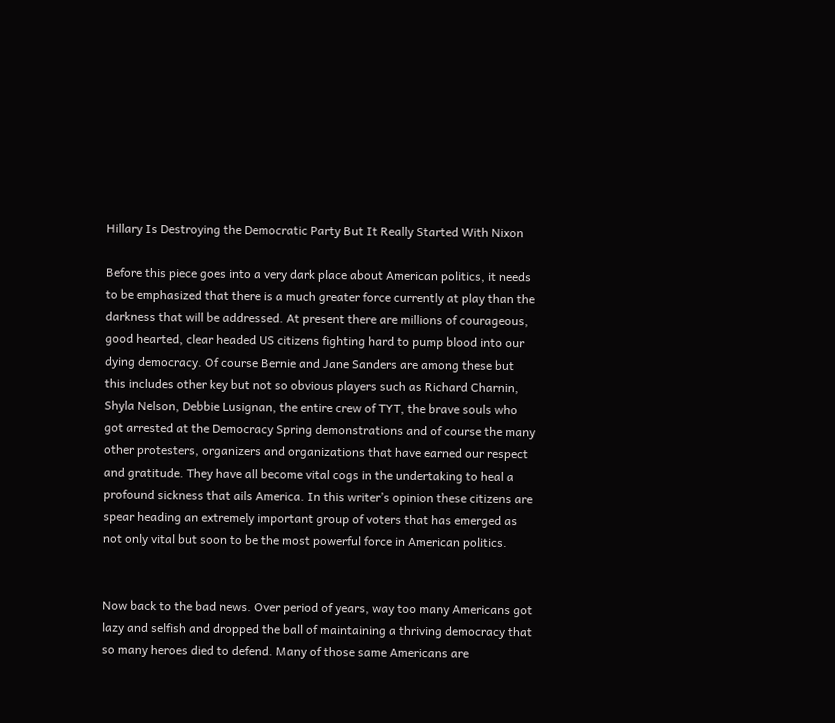Hillary Is Destroying the Democratic Party But It Really Started With Nixon

Before this piece goes into a very dark place about American politics, it needs to be emphasized that there is a much greater force currently at play than the darkness that will be addressed. At present there are millions of courageous, good hearted, clear headed US citizens fighting hard to pump blood into our dying democracy. Of course Bernie and Jane Sanders are among these but this includes other key but not so obvious players such as Richard Charnin, Shyla Nelson, Debbie Lusignan, the entire crew of TYT, the brave souls who got arrested at the Democracy Spring demonstrations and of course the many other protesters, organizers and organizations that have earned our respect and gratitude. They have all become vital cogs in the undertaking to heal a profound sickness that ails America. In this writer’s opinion these citizens are spear heading an extremely important group of voters that has emerged as not only vital but soon to be the most powerful force in American politics.


Now back to the bad news. Over period of years, way too many Americans got lazy and selfish and dropped the ball of maintaining a thriving democracy that so many heroes died to defend. Many of those same Americans are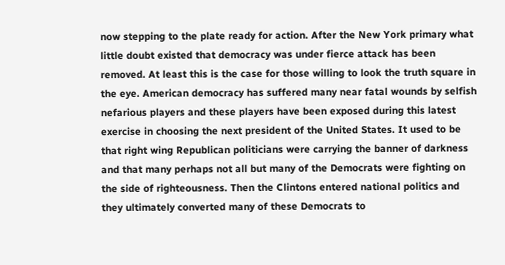now stepping to the plate ready for action. After the New York primary what little doubt existed that democracy was under fierce attack has been removed. At least this is the case for those willing to look the truth square in the eye. American democracy has suffered many near fatal wounds by selfish nefarious players and these players have been exposed during this latest exercise in choosing the next president of the United States. It used to be that right wing Republican politicians were carrying the banner of darkness and that many perhaps not all but many of the Democrats were fighting on the side of righteousness. Then the Clintons entered national politics and they ultimately converted many of these Democrats to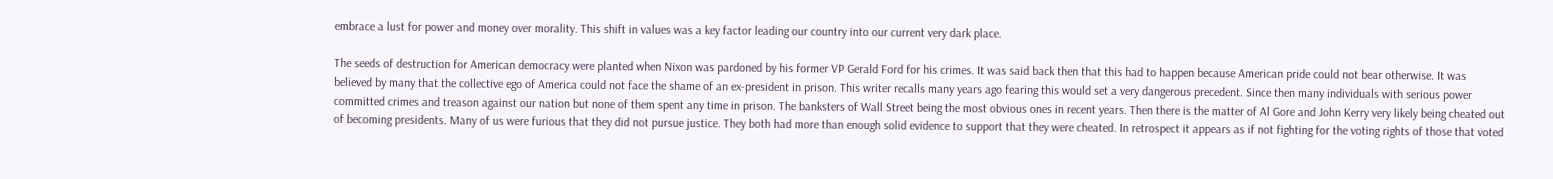embrace a lust for power and money over morality. This shift in values was a key factor leading our country into our current very dark place.

The seeds of destruction for American democracy were planted when Nixon was pardoned by his former VP Gerald Ford for his crimes. It was said back then that this had to happen because American pride could not bear otherwise. It was believed by many that the collective ego of America could not face the shame of an ex-president in prison. This writer recalls many years ago fearing this would set a very dangerous precedent. Since then many individuals with serious power committed crimes and treason against our nation but none of them spent any time in prison. The banksters of Wall Street being the most obvious ones in recent years. Then there is the matter of Al Gore and John Kerry very likely being cheated out of becoming presidents. Many of us were furious that they did not pursue justice. They both had more than enough solid evidence to support that they were cheated. In retrospect it appears as if not fighting for the voting rights of those that voted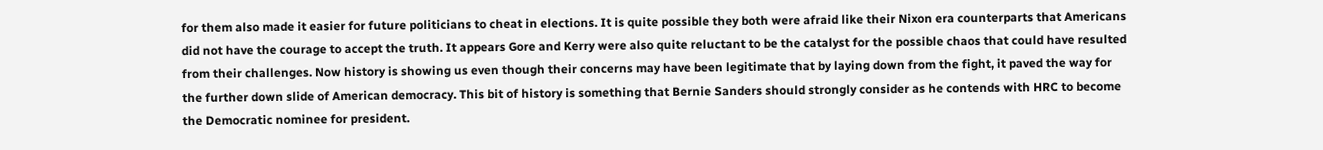for them also made it easier for future politicians to cheat in elections. It is quite possible they both were afraid like their Nixon era counterparts that Americans did not have the courage to accept the truth. It appears Gore and Kerry were also quite reluctant to be the catalyst for the possible chaos that could have resulted from their challenges. Now history is showing us even though their concerns may have been legitimate that by laying down from the fight, it paved the way for the further down slide of American democracy. This bit of history is something that Bernie Sanders should strongly consider as he contends with HRC to become the Democratic nominee for president.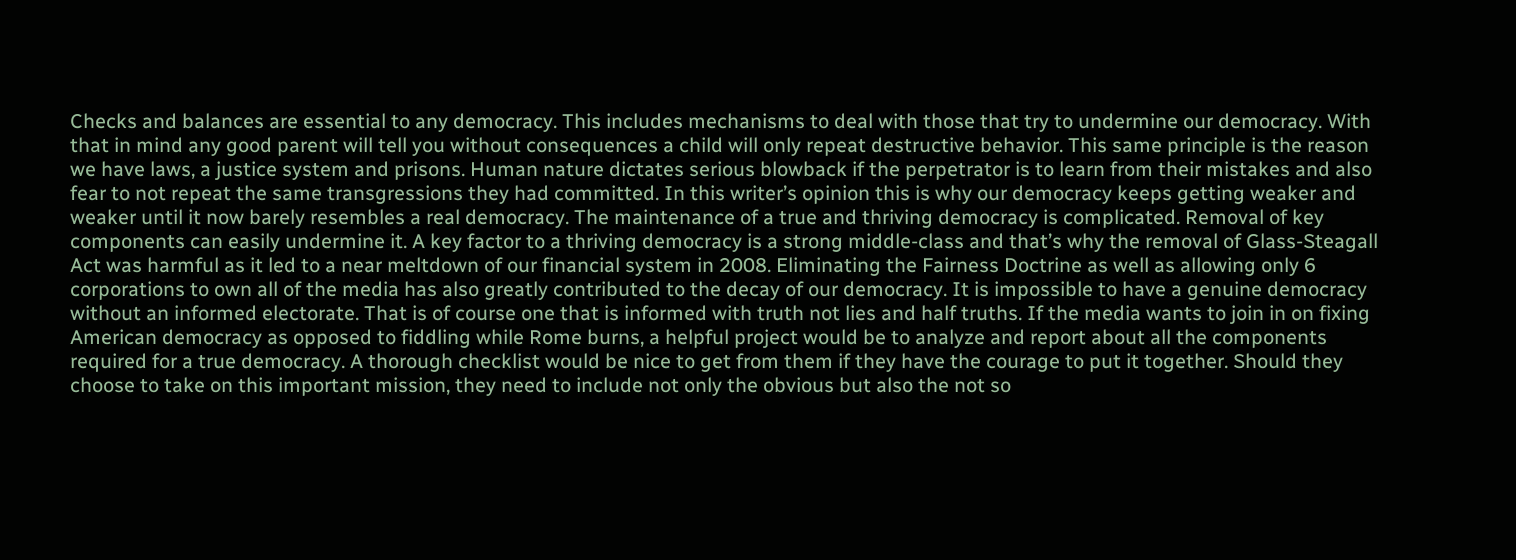Checks and balances are essential to any democracy. This includes mechanisms to deal with those that try to undermine our democracy. With that in mind any good parent will tell you without consequences a child will only repeat destructive behavior. This same principle is the reason we have laws, a justice system and prisons. Human nature dictates serious blowback if the perpetrator is to learn from their mistakes and also fear to not repeat the same transgressions they had committed. In this writer’s opinion this is why our democracy keeps getting weaker and weaker until it now barely resembles a real democracy. The maintenance of a true and thriving democracy is complicated. Removal of key components can easily undermine it. A key factor to a thriving democracy is a strong middle-class and that’s why the removal of Glass-Steagall Act was harmful as it led to a near meltdown of our financial system in 2008. Eliminating the Fairness Doctrine as well as allowing only 6 corporations to own all of the media has also greatly contributed to the decay of our democracy. It is impossible to have a genuine democracy without an informed electorate. That is of course one that is informed with truth not lies and half truths. If the media wants to join in on fixing American democracy as opposed to fiddling while Rome burns, a helpful project would be to analyze and report about all the components required for a true democracy. A thorough checklist would be nice to get from them if they have the courage to put it together. Should they choose to take on this important mission, they need to include not only the obvious but also the not so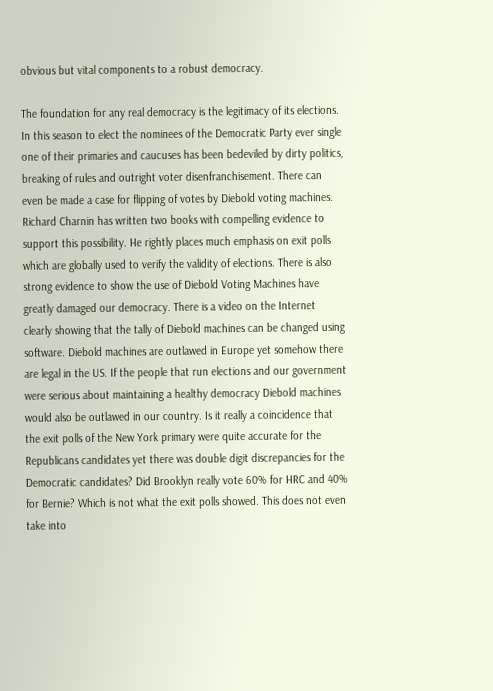obvious but vital components to a robust democracy.

The foundation for any real democracy is the legitimacy of its elections. In this season to elect the nominees of the Democratic Party ever single one of their primaries and caucuses has been bedeviled by dirty politics, breaking of rules and outright voter disenfranchisement. There can even be made a case for flipping of votes by Diebold voting machines. Richard Charnin has written two books with compelling evidence to support this possibility. He rightly places much emphasis on exit polls which are globally used to verify the validity of elections. There is also strong evidence to show the use of Diebold Voting Machines have greatly damaged our democracy. There is a video on the Internet clearly showing that the tally of Diebold machines can be changed using software. Diebold machines are outlawed in Europe yet somehow there are legal in the US. If the people that run elections and our government were serious about maintaining a healthy democracy Diebold machines would also be outlawed in our country. Is it really a coincidence that the exit polls of the New York primary were quite accurate for the Republicans candidates yet there was double digit discrepancies for the Democratic candidates? Did Brooklyn really vote 60% for HRC and 40% for Bernie? Which is not what the exit polls showed. This does not even take into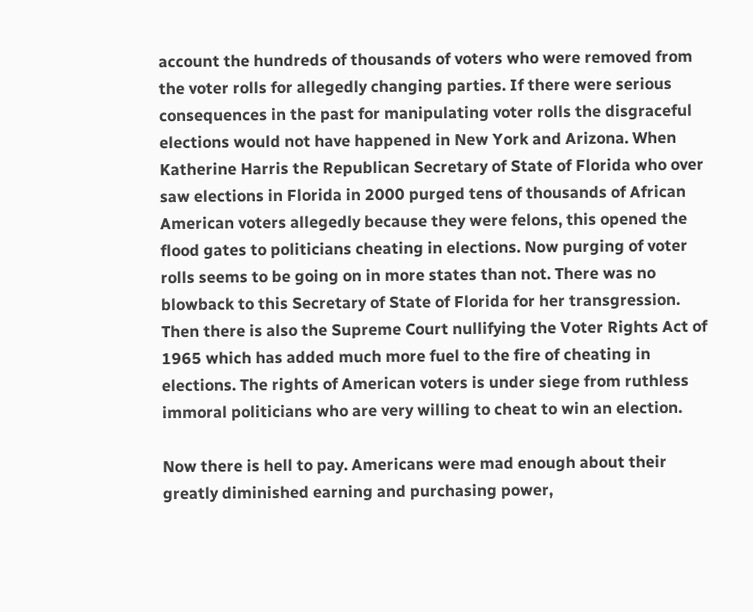account the hundreds of thousands of voters who were removed from the voter rolls for allegedly changing parties. If there were serious consequences in the past for manipulating voter rolls the disgraceful elections would not have happened in New York and Arizona. When Katherine Harris the Republican Secretary of State of Florida who over saw elections in Florida in 2000 purged tens of thousands of African American voters allegedly because they were felons, this opened the flood gates to politicians cheating in elections. Now purging of voter rolls seems to be going on in more states than not. There was no blowback to this Secretary of State of Florida for her transgression. Then there is also the Supreme Court nullifying the Voter Rights Act of 1965 which has added much more fuel to the fire of cheating in elections. The rights of American voters is under siege from ruthless immoral politicians who are very willing to cheat to win an election.

Now there is hell to pay. Americans were mad enough about their greatly diminished earning and purchasing power,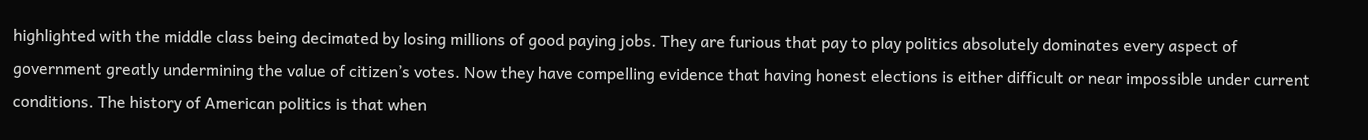highlighted with the middle class being decimated by losing millions of good paying jobs. They are furious that pay to play politics absolutely dominates every aspect of government greatly undermining the value of citizen’s votes. Now they have compelling evidence that having honest elections is either difficult or near impossible under current conditions. The history of American politics is that when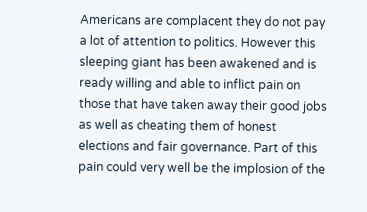Americans are complacent they do not pay a lot of attention to politics. However this sleeping giant has been awakened and is ready willing and able to inflict pain on those that have taken away their good jobs as well as cheating them of honest elections and fair governance. Part of this pain could very well be the implosion of the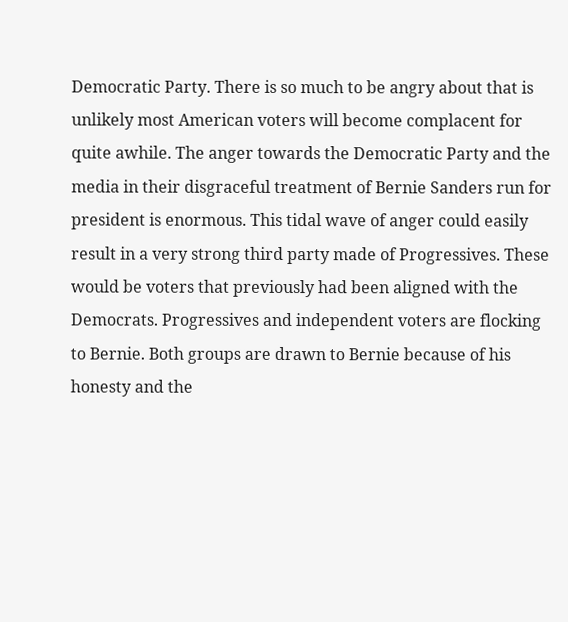Democratic Party. There is so much to be angry about that is unlikely most American voters will become complacent for quite awhile. The anger towards the Democratic Party and the media in their disgraceful treatment of Bernie Sanders run for president is enormous. This tidal wave of anger could easily result in a very strong third party made of Progressives. These would be voters that previously had been aligned with the Democrats. Progressives and independent voters are flocking to Bernie. Both groups are drawn to Bernie because of his honesty and the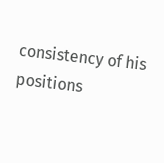consistency of his positions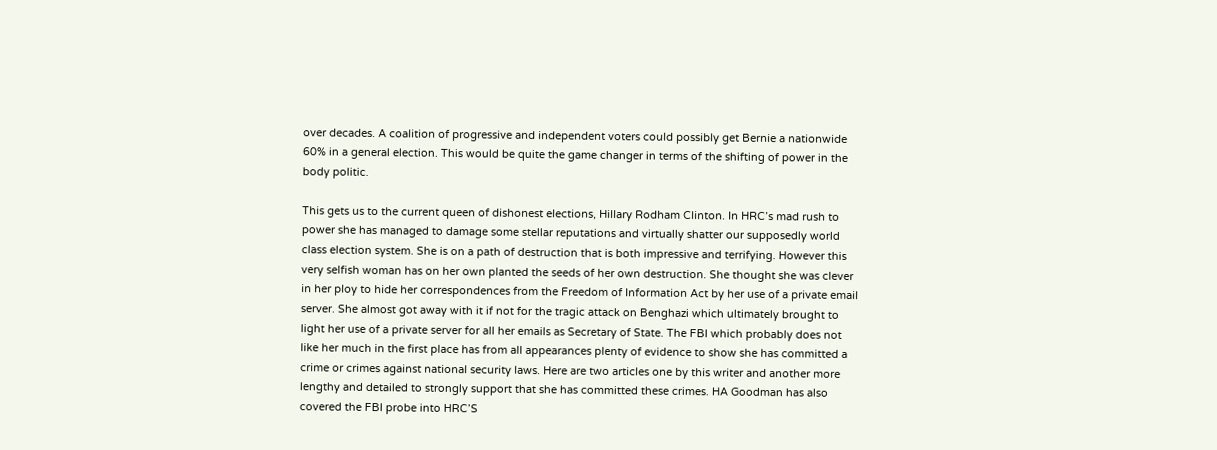over decades. A coalition of progressive and independent voters could possibly get Bernie a nationwide 60% in a general election. This would be quite the game changer in terms of the shifting of power in the body politic.

This gets us to the current queen of dishonest elections, Hillary Rodham Clinton. In HRC’s mad rush to power she has managed to damage some stellar reputations and virtually shatter our supposedly world class election system. She is on a path of destruction that is both impressive and terrifying. However this very selfish woman has on her own planted the seeds of her own destruction. She thought she was clever in her ploy to hide her correspondences from the Freedom of Information Act by her use of a private email server. She almost got away with it if not for the tragic attack on Benghazi which ultimately brought to light her use of a private server for all her emails as Secretary of State. The FBI which probably does not like her much in the first place has from all appearances plenty of evidence to show she has committed a crime or crimes against national security laws. Here are two articles one by this writer and another more lengthy and detailed to strongly support that she has committed these crimes. HA Goodman has also covered the FBI probe into HRC’S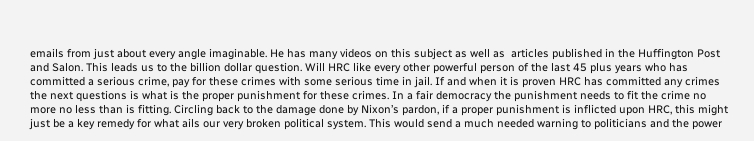emails from just about every angle imaginable. He has many videos on this subject as well as  articles published in the Huffington Post and Salon. This leads us to the billion dollar question. Will HRC like every other powerful person of the last 45 plus years who has committed a serious crime, pay for these crimes with some serious time in jail. If and when it is proven HRC has committed any crimes the next questions is what is the proper punishment for these crimes. In a fair democracy the punishment needs to fit the crime no more no less than is fitting. Circling back to the damage done by Nixon’s pardon, if a proper punishment is inflicted upon HRC, this might just be a key remedy for what ails our very broken political system. This would send a much needed warning to politicians and the power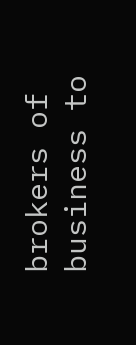brokers of business to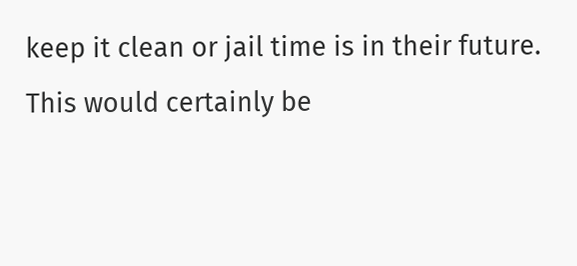keep it clean or jail time is in their future. This would certainly be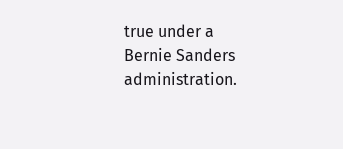true under a Bernie Sanders administration.